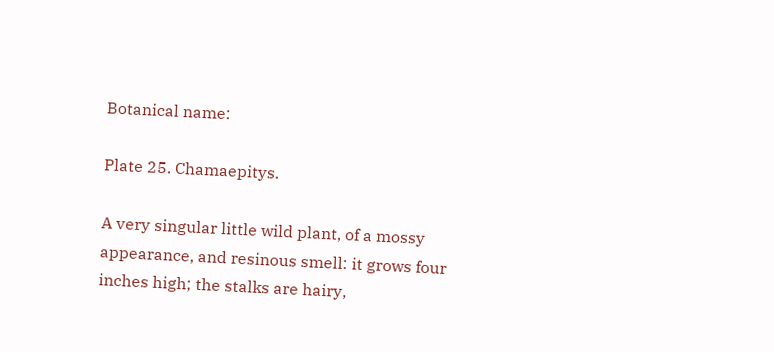Botanical name:

Plate 25. Chamaepitys.

A very singular little wild plant, of a mossy appearance, and resinous smell: it grows four inches high; the stalks are hairy,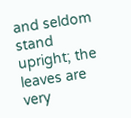and seldom stand upright; the leaves are very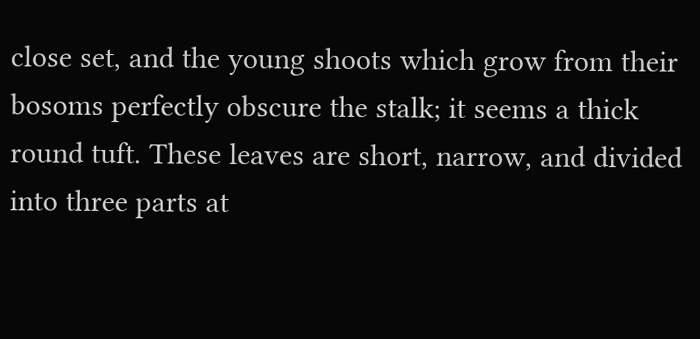close set, and the young shoots which grow from their bosoms perfectly obscure the stalk; it seems a thick round tuft. These leaves are short, narrow, and divided into three parts at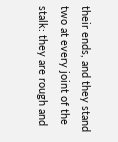their ends, and they stand two at every joint of the stalk: they are rough and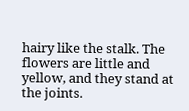hairy like the stalk. The flowers are little and yellow, and they stand at the joints.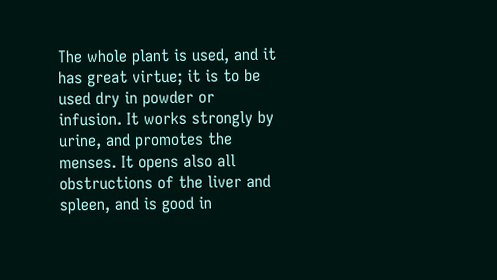The whole plant is used, and it has great virtue; it is to be used dry in powder or infusion. It works strongly by urine, and promotes the menses. It opens also all obstructions of the liver and spleen, and is good in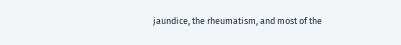jaundice, the rheumatism, and most of the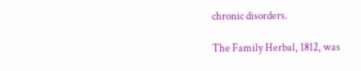chronic disorders.

The Family Herbal, 1812, was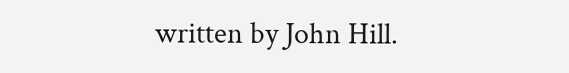written by John Hill.